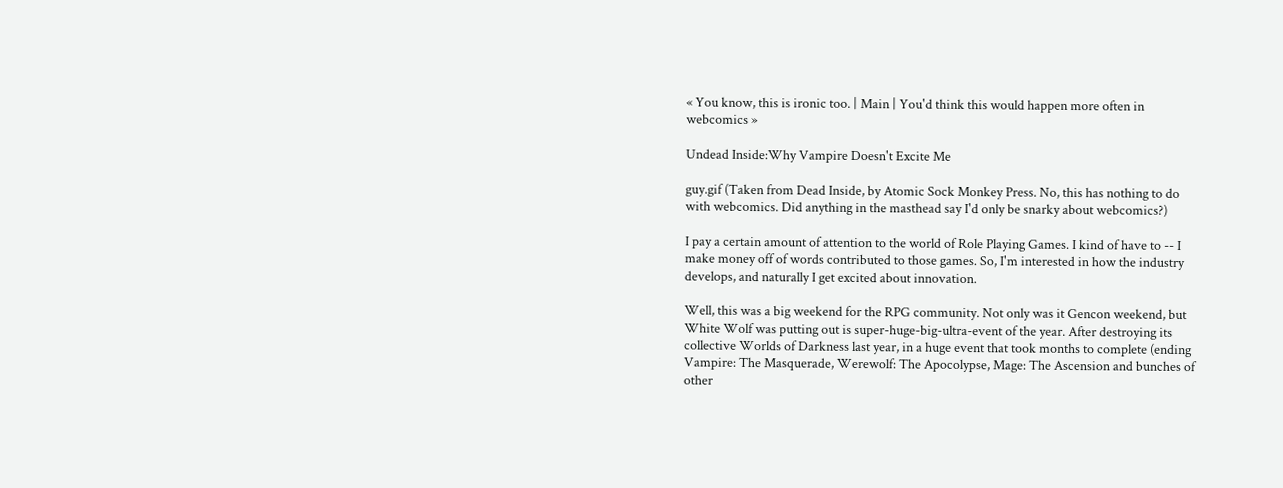« You know, this is ironic too. | Main | You'd think this would happen more often in webcomics »

Undead Inside:Why Vampire Doesn't Excite Me

guy.gif (Taken from Dead Inside, by Atomic Sock Monkey Press. No, this has nothing to do with webcomics. Did anything in the masthead say I'd only be snarky about webcomics?)

I pay a certain amount of attention to the world of Role Playing Games. I kind of have to -- I make money off of words contributed to those games. So, I'm interested in how the industry develops, and naturally I get excited about innovation.

Well, this was a big weekend for the RPG community. Not only was it Gencon weekend, but White Wolf was putting out is super-huge-big-ultra-event of the year. After destroying its collective Worlds of Darkness last year, in a huge event that took months to complete (ending Vampire: The Masquerade, Werewolf: The Apocolypse, Mage: The Ascension and bunches of other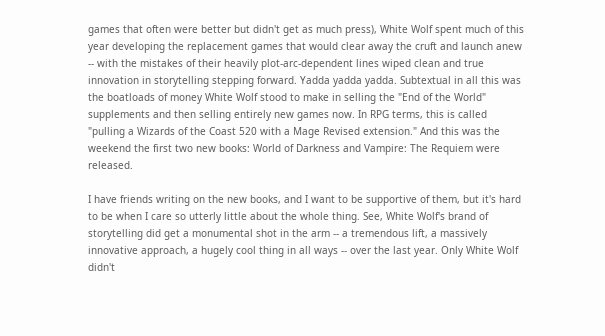games that often were better but didn't get as much press), White Wolf spent much of this year developing the replacement games that would clear away the cruft and launch anew -- with the mistakes of their heavily plot-arc-dependent lines wiped clean and true innovation in storytelling stepping forward. Yadda yadda yadda. Subtextual in all this was the boatloads of money White Wolf stood to make in selling the "End of the World" supplements and then selling entirely new games now. In RPG terms, this is called "pulling a Wizards of the Coast 520 with a Mage Revised extension." And this was the weekend the first two new books: World of Darkness and Vampire: The Requiem were released.

I have friends writing on the new books, and I want to be supportive of them, but it's hard to be when I care so utterly little about the whole thing. See, White Wolf's brand of storytelling did get a monumental shot in the arm -- a tremendous lift, a massively innovative approach, a hugely cool thing in all ways -- over the last year. Only White Wolf didn't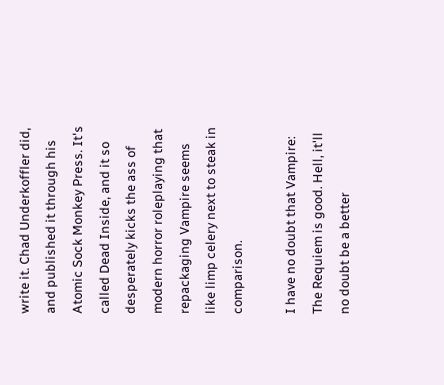write it. Chad Underkoffler did, and published it through his Atomic Sock Monkey Press. It's called Dead Inside, and it so desperately kicks the ass of modern horror roleplaying that repackaging Vampire seems like limp celery next to steak in comparison.

I have no doubt that Vampire: The Requiem is good. Hell, it'll no doubt be a better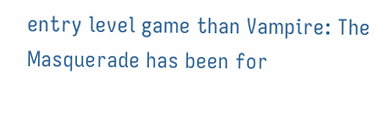entry level game than Vampire: The Masquerade has been for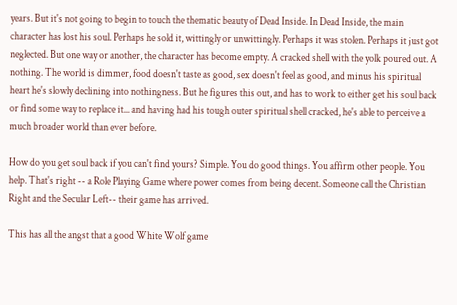years. But it's not going to begin to touch the thematic beauty of Dead Inside. In Dead Inside, the main character has lost his soul. Perhaps he sold it, wittingly or unwittingly. Perhaps it was stolen. Perhaps it just got neglected. But one way or another, the character has become empty. A cracked shell with the yolk poured out. A nothing. The world is dimmer, food doesn't taste as good, sex doesn't feel as good, and minus his spiritual heart he's slowly declining into nothingness. But he figures this out, and has to work to either get his soul back or find some way to replace it... and having had his tough outer spiritual shell cracked, he's able to perceive a much broader world than ever before.

How do you get soul back if you can't find yours? Simple. You do good things. You affirm other people. You help. That's right -- a Role Playing Game where power comes from being decent. Someone call the Christian Right and the Secular Left-- their game has arrived.

This has all the angst that a good White Wolf game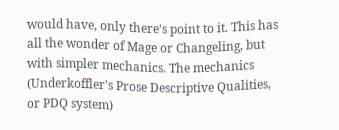would have, only there's point to it. This has all the wonder of Mage or Changeling, but with simpler mechanics. The mechanics (Underkoffler's Prose Descriptive Qualities, or PDQ system)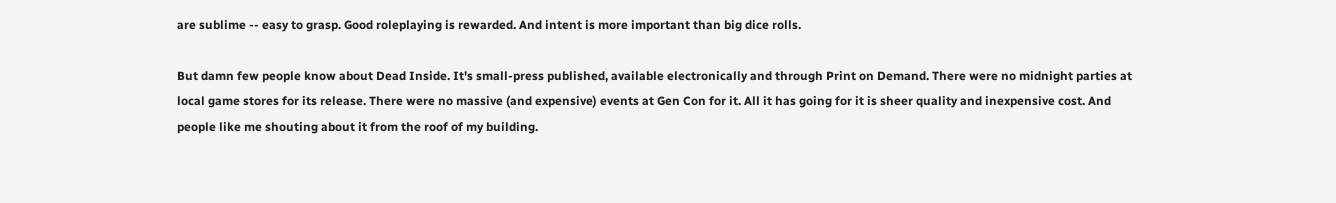are sublime -- easy to grasp. Good roleplaying is rewarded. And intent is more important than big dice rolls.

But damn few people know about Dead Inside. It's small-press published, available electronically and through Print on Demand. There were no midnight parties at local game stores for its release. There were no massive (and expensive) events at Gen Con for it. All it has going for it is sheer quality and inexpensive cost. And people like me shouting about it from the roof of my building.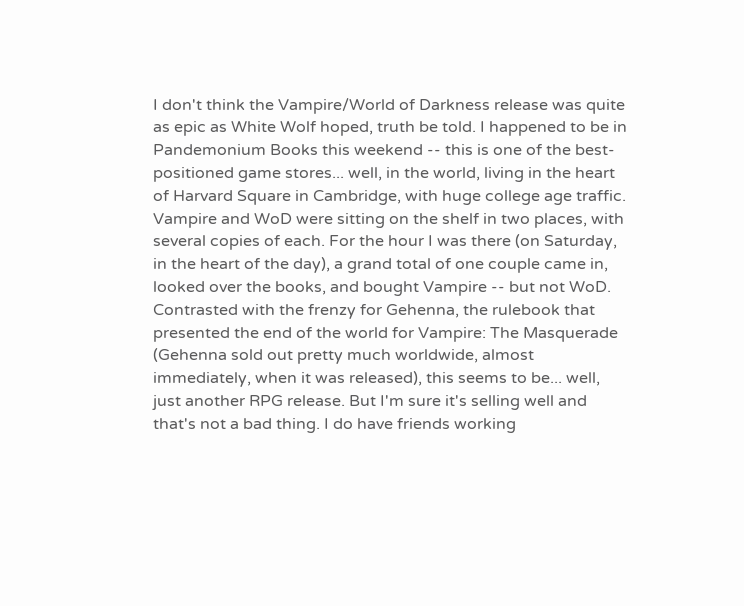I don't think the Vampire/World of Darkness release was quite as epic as White Wolf hoped, truth be told. I happened to be in Pandemonium Books this weekend -- this is one of the best-positioned game stores... well, in the world, living in the heart of Harvard Square in Cambridge, with huge college age traffic. Vampire and WoD were sitting on the shelf in two places, with several copies of each. For the hour I was there (on Saturday, in the heart of the day), a grand total of one couple came in, looked over the books, and bought Vampire -- but not WoD. Contrasted with the frenzy for Gehenna, the rulebook that presented the end of the world for Vampire: The Masquerade (Gehenna sold out pretty much worldwide, almost immediately, when it was released), this seems to be... well, just another RPG release. But I'm sure it's selling well and that's not a bad thing. I do have friends working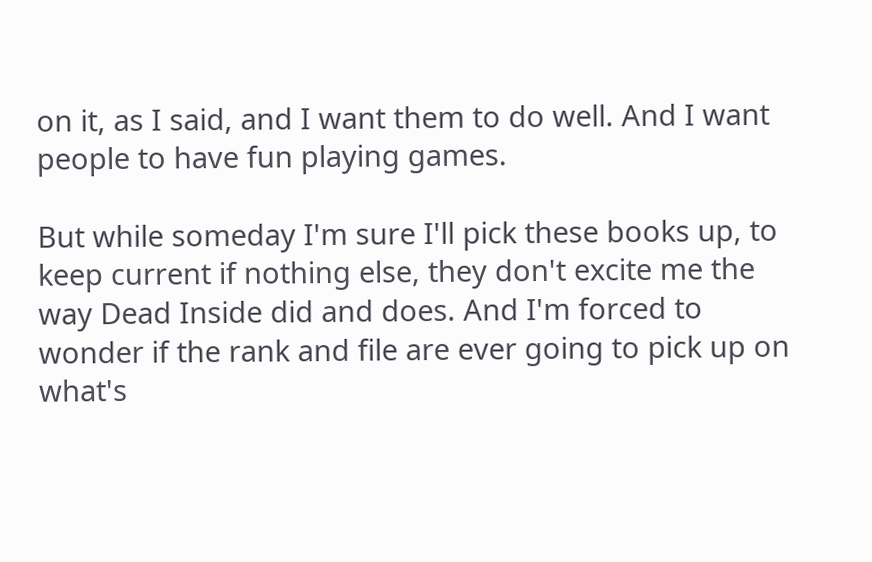on it, as I said, and I want them to do well. And I want people to have fun playing games.

But while someday I'm sure I'll pick these books up, to keep current if nothing else, they don't excite me the way Dead Inside did and does. And I'm forced to wonder if the rank and file are ever going to pick up on what's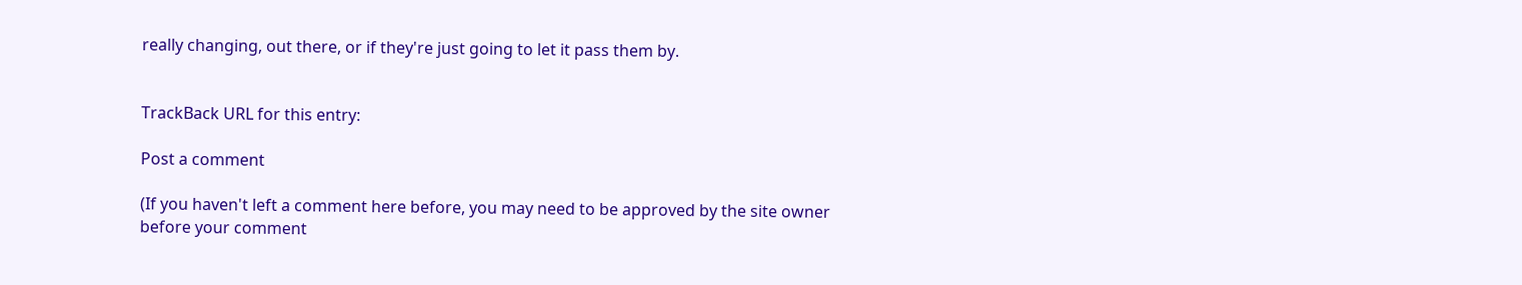really changing, out there, or if they're just going to let it pass them by.


TrackBack URL for this entry:

Post a comment

(If you haven't left a comment here before, you may need to be approved by the site owner before your comment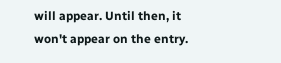will appear. Until then, it won't appear on the entry.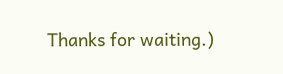Thanks for waiting.)